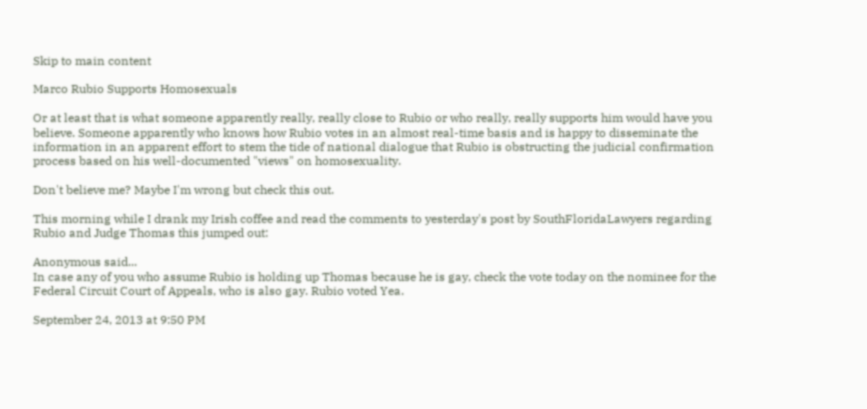Skip to main content

Marco Rubio Supports Homosexuals

Or at least that is what someone apparently really, really close to Rubio or who really, really supports him would have you believe. Someone apparently who knows how Rubio votes in an almost real-time basis and is happy to disseminate the information in an apparent effort to stem the tide of national dialogue that Rubio is obstructing the judicial confirmation process based on his well-documented "views" on homosexuality.

Don't believe me? Maybe I'm wrong but check this out.

This morning while I drank my Irish coffee and read the comments to yesterday's post by SouthFloridaLawyers regarding Rubio and Judge Thomas this jumped out:

Anonymous said...
In case any of you who assume Rubio is holding up Thomas because he is gay, check the vote today on the nominee for the Federal Circuit Court of Appeals, who is also gay. Rubio voted Yea.

September 24, 2013 at 9:50 PM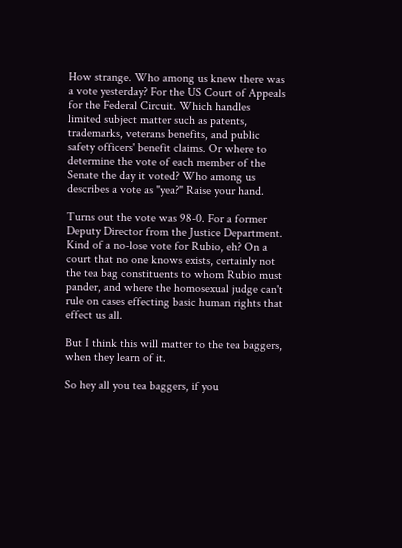How strange. Who among us knew there was a vote yesterday? For the US Court of Appeals for the Federal Circuit. Which handles limited subject matter such as patents, trademarks, veterans benefits, and public safety officers' benefit claims. Or where to determine the vote of each member of the Senate the day it voted? Who among us describes a vote as "yea?" Raise your hand.

Turns out the vote was 98-0. For a former Deputy Director from the Justice Department. Kind of a no-lose vote for Rubio, eh? On a court that no one knows exists, certainly not the tea bag constituents to whom Rubio must pander, and where the homosexual judge can't rule on cases effecting basic human rights that effect us all.

But I think this will matter to the tea baggers, when they learn of it.

So hey all you tea baggers, if you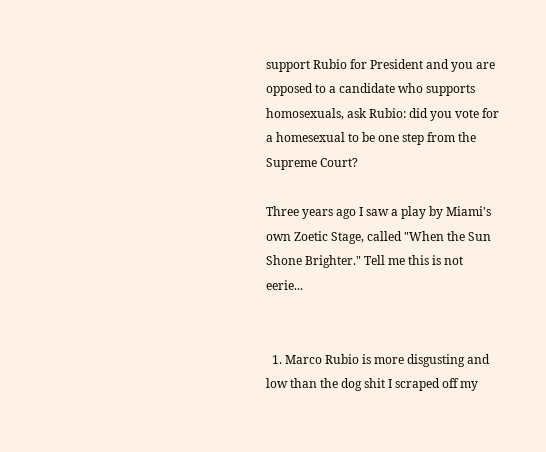support Rubio for President and you are opposed to a candidate who supports homosexuals, ask Rubio: did you vote for a homesexual to be one step from the Supreme Court?

Three years ago I saw a play by Miami's own Zoetic Stage, called "When the Sun Shone Brighter." Tell me this is not eerie...


  1. Marco Rubio is more disgusting and low than the dog shit I scraped off my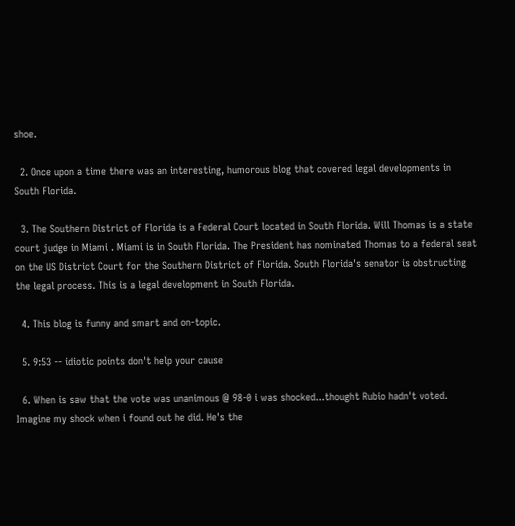shoe.

  2. Once upon a time there was an interesting, humorous blog that covered legal developments in South Florida.

  3. The Southern District of Florida is a Federal Court located in South Florida. Will Thomas is a state court judge in Miami . Miami is in South Florida. The President has nominated Thomas to a federal seat on the US District Court for the Southern District of Florida. South Florida's senator is obstructing the legal process. This is a legal development in South Florida.

  4. This blog is funny and smart and on-topic.

  5. 9:53 -- idiotic points don't help your cause

  6. When is saw that the vote was unanimous @ 98-0 i was shocked...thought Rubio hadn't voted. Imagine my shock when i found out he did. He's the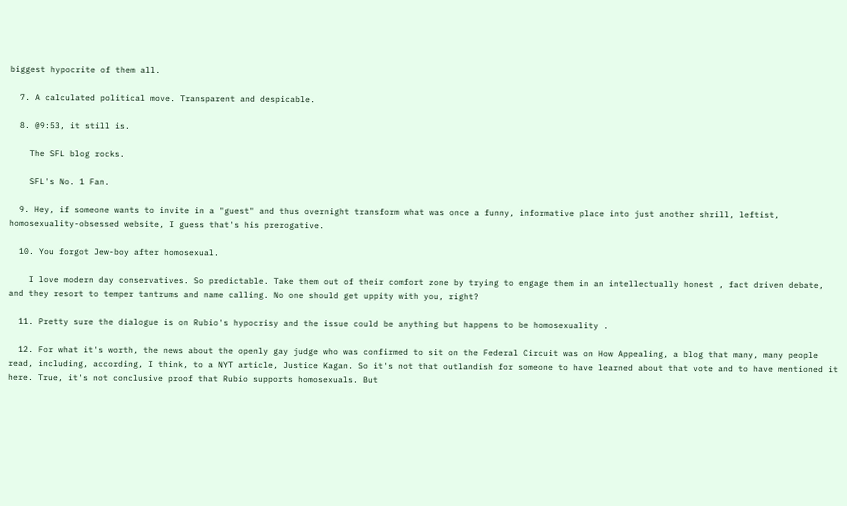biggest hypocrite of them all.

  7. A calculated political move. Transparent and despicable.

  8. @9:53, it still is.

    The SFL blog rocks.

    SFL's No. 1 Fan.

  9. Hey, if someone wants to invite in a "guest" and thus overnight transform what was once a funny, informative place into just another shrill, leftist, homosexuality-obsessed website, I guess that's his prerogative.

  10. You forgot Jew-boy after homosexual.

    I love modern day conservatives. So predictable. Take them out of their comfort zone by trying to engage them in an intellectually honest , fact driven debate, and they resort to temper tantrums and name calling. No one should get uppity with you, right?

  11. Pretty sure the dialogue is on Rubio's hypocrisy and the issue could be anything but happens to be homosexuality .

  12. For what it's worth, the news about the openly gay judge who was confirmed to sit on the Federal Circuit was on How Appealing, a blog that many, many people read, including, according, I think, to a NYT article, Justice Kagan. So it's not that outlandish for someone to have learned about that vote and to have mentioned it here. True, it's not conclusive proof that Rubio supports homosexuals. But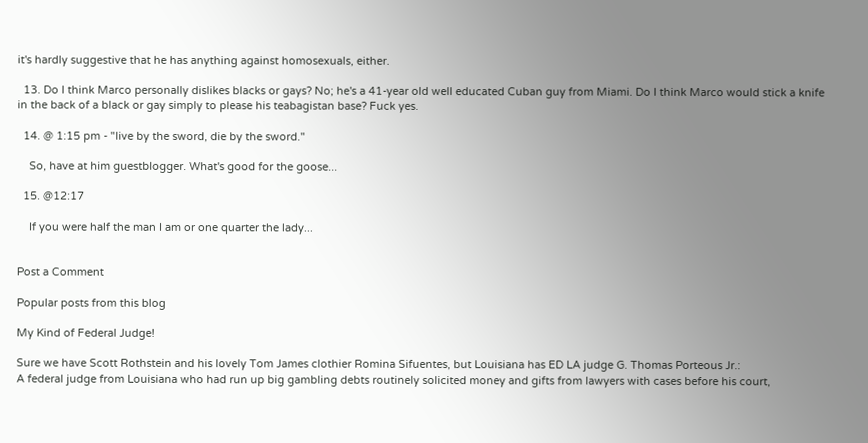it's hardly suggestive that he has anything against homosexuals, either.

  13. Do I think Marco personally dislikes blacks or gays? No; he's a 41-year old well educated Cuban guy from Miami. Do I think Marco would stick a knife in the back of a black or gay simply to please his teabagistan base? Fuck yes.

  14. @ 1:15 pm - "live by the sword, die by the sword."

    So, have at him guestblogger. What's good for the goose...

  15. @12:17

    If you were half the man I am or one quarter the lady...


Post a Comment

Popular posts from this blog

My Kind of Federal Judge!

Sure we have Scott Rothstein and his lovely Tom James clothier Romina Sifuentes, but Louisiana has ED LA judge G. Thomas Porteous Jr.:
A federal judge from Louisiana who had run up big gambling debts routinely solicited money and gifts from lawyers with cases before his court,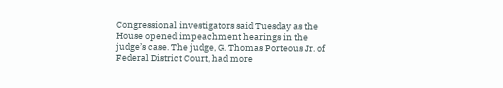Congressional investigators said Tuesday as the House opened impeachment hearings in the judge’s case. The judge, G. Thomas Porteous Jr. of Federal District Court, had more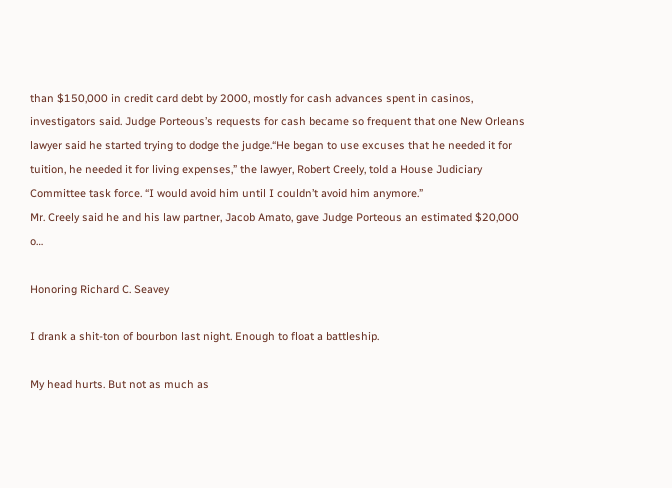than $150,000 in credit card debt by 2000, mostly for cash advances spent in casinos, investigators said. Judge Porteous’s requests for cash became so frequent that one New Orleans lawyer said he started trying to dodge the judge.“He began to use excuses that he needed it for tuition, he needed it for living expenses,” the lawyer, Robert Creely, told a House Judiciary Committee task force. “I would avoid him until I couldn’t avoid him anymore.”
Mr. Creely said he and his law partner, Jacob Amato, gave Judge Porteous an estimated $20,000 o…

Honoring Richard C. Seavey

I drank a shit-ton of bourbon last night. Enough to float a battleship.

My head hurts. But not as much as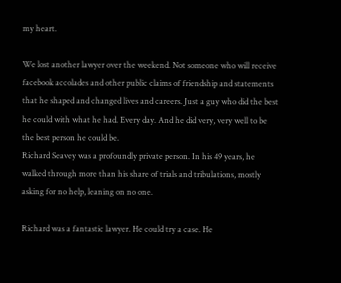my heart.

We lost another lawyer over the weekend. Not someone who will receive facebook accolades and other public claims of friendship and statements that he shaped and changed lives and careers. Just a guy who did the best he could with what he had. Every day. And he did very, very well to be the best person he could be.
Richard Seavey was a profoundly private person. In his 49 years, he walked through more than his share of trials and tribulations, mostly asking for no help, leaning on no one.

Richard was a fantastic lawyer. He could try a case. He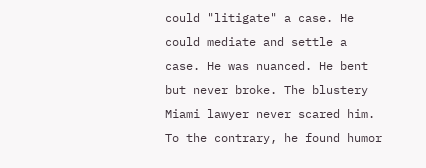could "litigate" a case. He could mediate and settle a case. He was nuanced. He bent but never broke. The blustery Miami lawyer never scared him. To the contrary, he found humor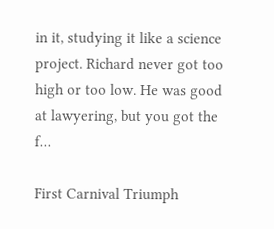in it, studying it like a science project. Richard never got too high or too low. He was good at lawyering, but you got the f…

First Carnival Triumph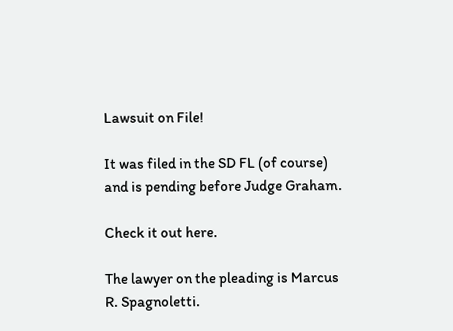Lawsuit on File!

It was filed in the SD FL (of course) and is pending before Judge Graham.

Check it out here.

The lawyer on the pleading is Marcus R. Spagnoletti.